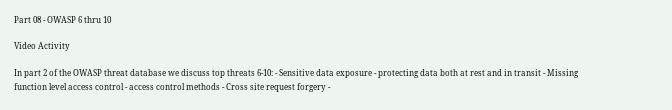Part 08 - OWASP 6 thru 10

Video Activity

In part 2 of the OWASP threat database we discuss top threats 6-10: - Sensitive data exposure - protecting data both at rest and in transit - Missing function level access control - access control methods - Cross site request forgery -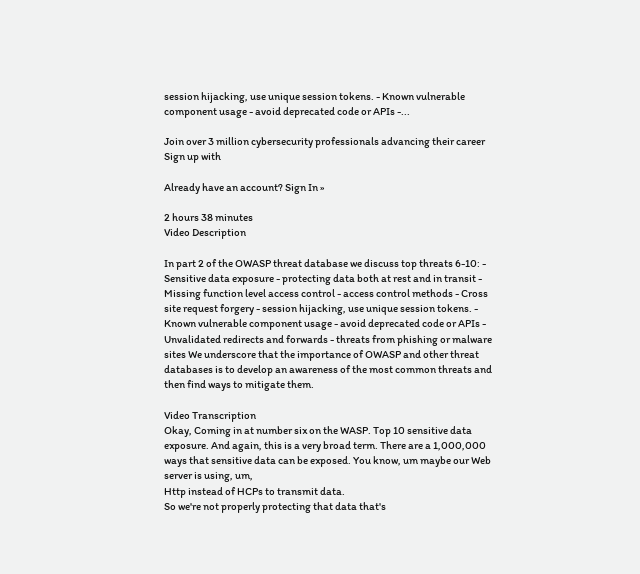session hijacking, use unique session tokens. - Known vulnerable component usage - avoid deprecated code or APIs -...

Join over 3 million cybersecurity professionals advancing their career
Sign up with

Already have an account? Sign In »

2 hours 38 minutes
Video Description

In part 2 of the OWASP threat database we discuss top threats 6-10: - Sensitive data exposure - protecting data both at rest and in transit - Missing function level access control - access control methods - Cross site request forgery - session hijacking, use unique session tokens. - Known vulnerable component usage - avoid deprecated code or APIs - Unvalidated redirects and forwards - threats from phishing or malware sites We underscore that the importance of OWASP and other threat databases is to develop an awareness of the most common threats and then find ways to mitigate them.

Video Transcription
Okay, Coming in at number six on the WASP. Top 10 sensitive data exposure. And again, this is a very broad term. There are a 1,000,000 ways that sensitive data can be exposed. You know, um maybe our Web server is using, um,
Http instead of HCPs to transmit data.
So we're not properly protecting that data that's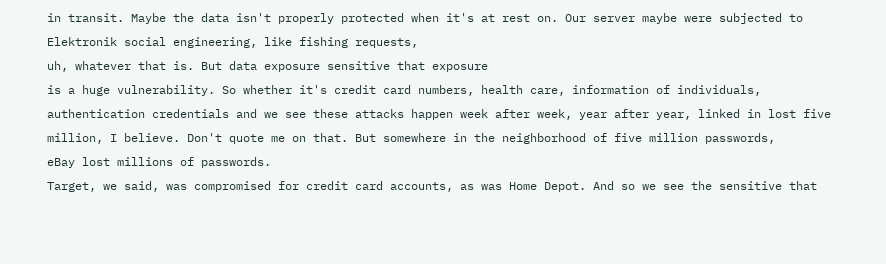in transit. Maybe the data isn't properly protected when it's at rest on. Our server maybe were subjected to Elektronik social engineering, like fishing requests,
uh, whatever that is. But data exposure sensitive that exposure
is a huge vulnerability. So whether it's credit card numbers, health care, information of individuals, authentication credentials and we see these attacks happen week after week, year after year, linked in lost five million, I believe. Don't quote me on that. But somewhere in the neighborhood of five million passwords,
eBay lost millions of passwords.
Target, we said, was compromised for credit card accounts, as was Home Depot. And so we see the sensitive that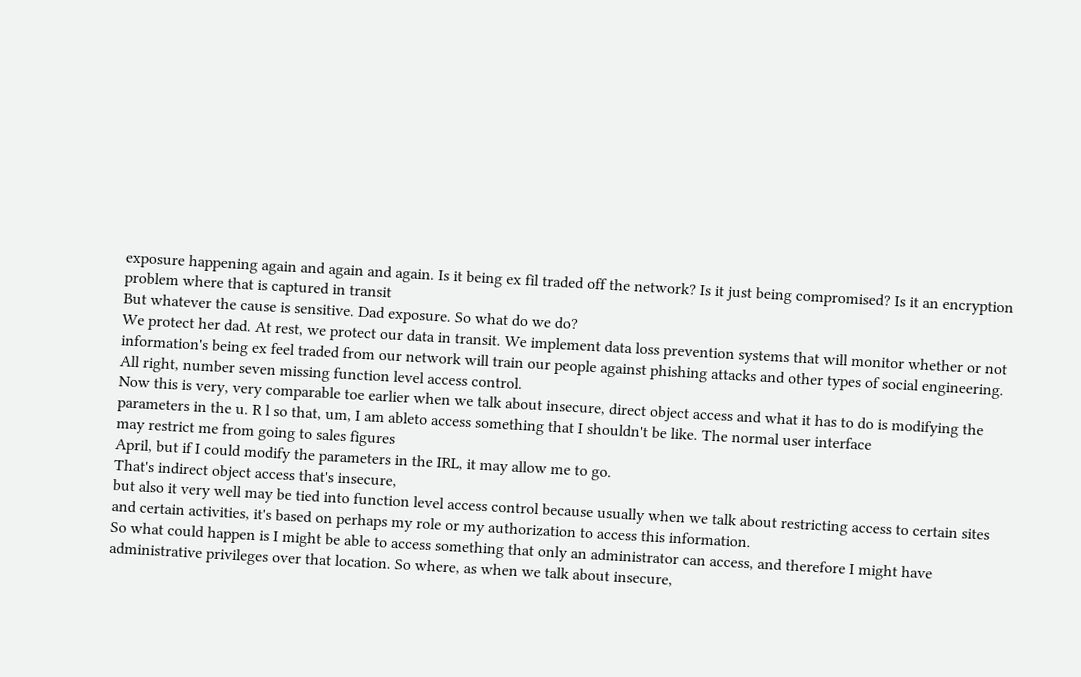exposure happening again and again and again. Is it being ex fil traded off the network? Is it just being compromised? Is it an encryption problem where that is captured in transit
But whatever the cause is sensitive. Dad exposure. So what do we do?
We protect her dad. At rest, we protect our data in transit. We implement data loss prevention systems that will monitor whether or not information's being ex feel traded from our network will train our people against phishing attacks and other types of social engineering.
All right, number seven missing function level access control.
Now this is very, very comparable toe earlier when we talk about insecure, direct object access and what it has to do is modifying the parameters in the u. R l so that, um, I am ableto access something that I shouldn't be like. The normal user interface
may restrict me from going to sales figures
April, but if I could modify the parameters in the IRL, it may allow me to go.
That's indirect object access that's insecure,
but also it very well may be tied into function level access control because usually when we talk about restricting access to certain sites and certain activities, it's based on perhaps my role or my authorization to access this information.
So what could happen is I might be able to access something that only an administrator can access, and therefore I might have administrative privileges over that location. So where, as when we talk about insecure,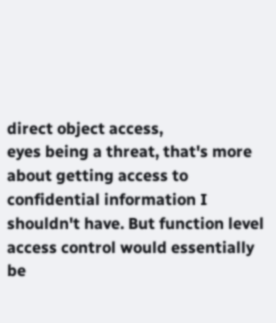direct object access,
eyes being a threat, that's more about getting access to confidential information I shouldn't have. But function level access control would essentially be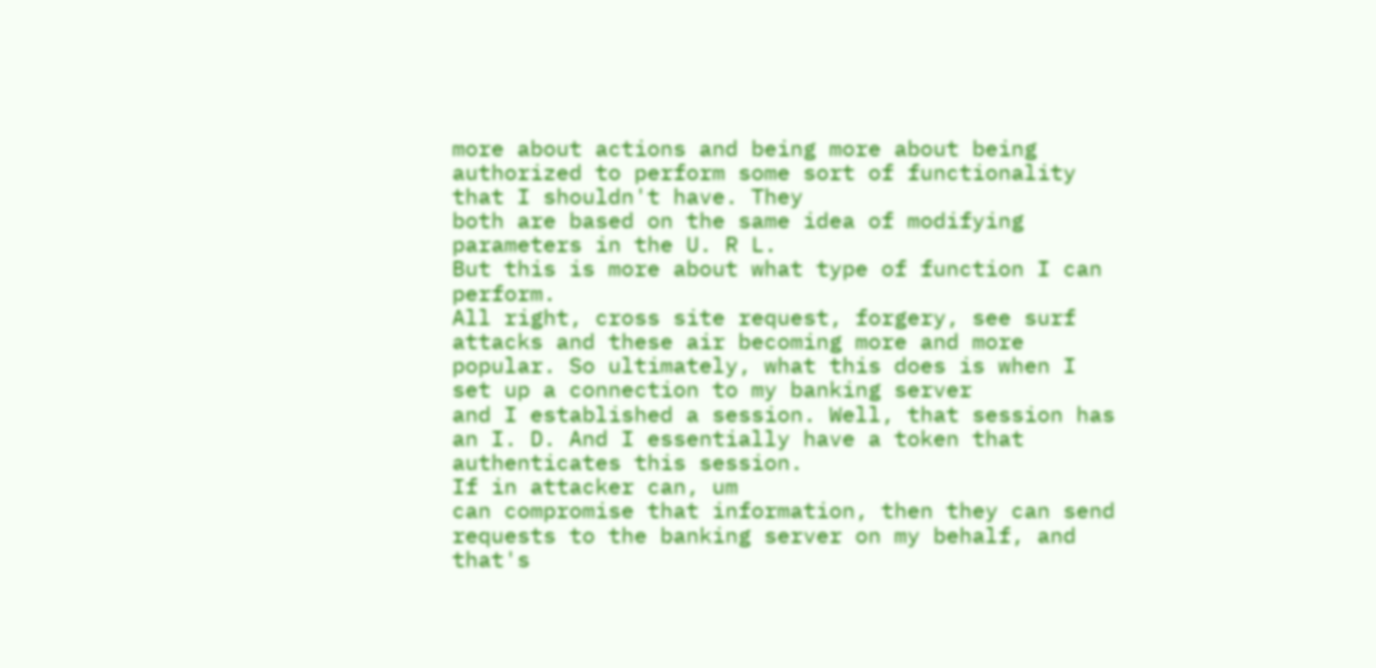more about actions and being more about being authorized to perform some sort of functionality that I shouldn't have. They
both are based on the same idea of modifying parameters in the U. R L.
But this is more about what type of function I can perform.
All right, cross site request, forgery, see surf attacks and these air becoming more and more popular. So ultimately, what this does is when I
set up a connection to my banking server
and I established a session. Well, that session has an I. D. And I essentially have a token that authenticates this session.
If in attacker can, um
can compromise that information, then they can send requests to the banking server on my behalf, and that's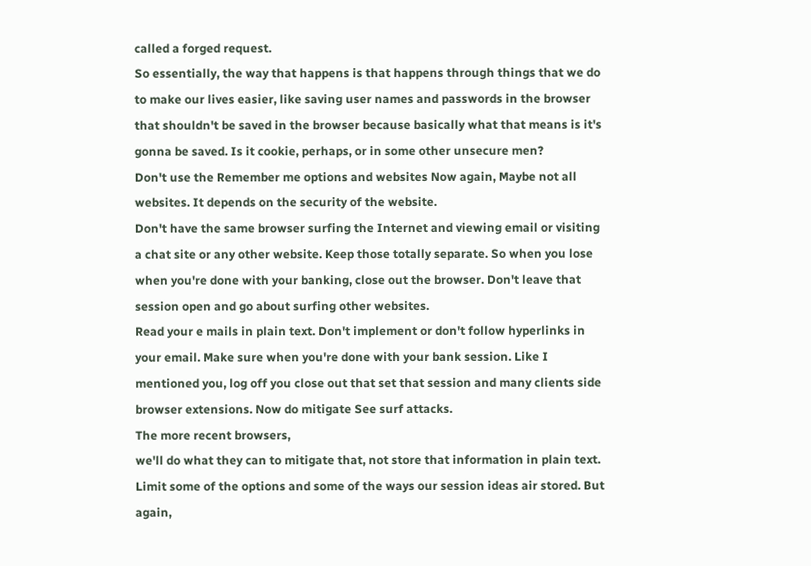called a forged request.
So essentially, the way that happens is that happens through things that we do to make our lives easier, like saving user names and passwords in the browser that shouldn't be saved in the browser because basically what that means is it's gonna be saved. Is it cookie, perhaps, or in some other unsecure men?
Don't use the Remember me options and websites Now again, Maybe not all websites. It depends on the security of the website.
Don't have the same browser surfing the Internet and viewing email or visiting a chat site or any other website. Keep those totally separate. So when you lose when you're done with your banking, close out the browser. Don't leave that session open and go about surfing other websites.
Read your e mails in plain text. Don't implement or don't follow hyperlinks in your email. Make sure when you're done with your bank session. Like I mentioned you, log off you close out that set that session and many clients side browser extensions. Now do mitigate See surf attacks.
The more recent browsers,
we'll do what they can to mitigate that, not store that information in plain text. Limit some of the options and some of the ways our session ideas air stored. But again,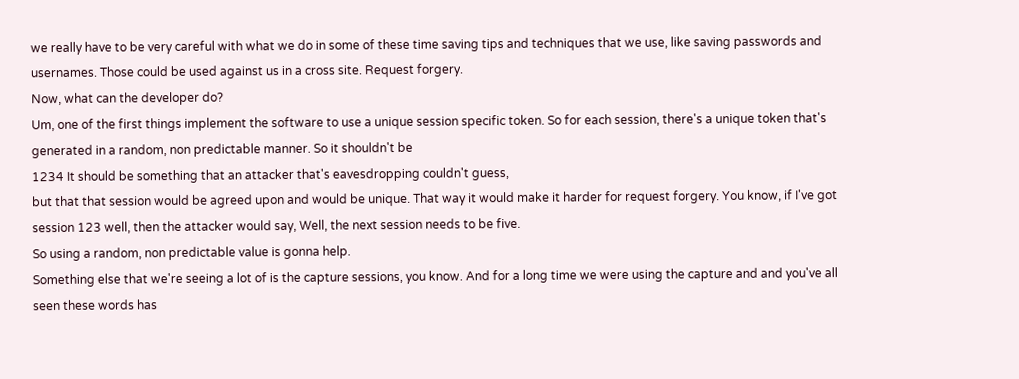we really have to be very careful with what we do in some of these time saving tips and techniques that we use, like saving passwords and usernames. Those could be used against us in a cross site. Request forgery.
Now, what can the developer do?
Um, one of the first things implement the software to use a unique session specific token. So for each session, there's a unique token that's generated in a random, non predictable manner. So it shouldn't be
1234 It should be something that an attacker that's eavesdropping couldn't guess,
but that that session would be agreed upon and would be unique. That way it would make it harder for request forgery. You know, if I've got session 123 well, then the attacker would say, Well, the next session needs to be five.
So using a random, non predictable value is gonna help.
Something else that we're seeing a lot of is the capture sessions, you know. And for a long time we were using the capture and and you've all seen these words has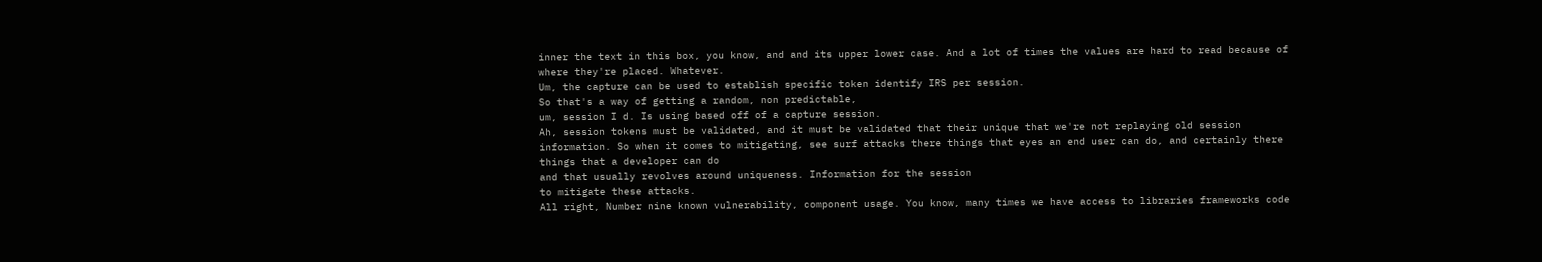inner the text in this box, you know, and and its upper lower case. And a lot of times the values are hard to read because of where they're placed. Whatever.
Um, the capture can be used to establish specific token identify IRS per session.
So that's a way of getting a random, non predictable,
um, session I d. Is using based off of a capture session.
Ah, session tokens must be validated, and it must be validated that their unique that we're not replaying old session information. So when it comes to mitigating, see surf attacks there things that eyes an end user can do, and certainly there things that a developer can do
and that usually revolves around uniqueness. Information for the session
to mitigate these attacks.
All right, Number nine known vulnerability, component usage. You know, many times we have access to libraries frameworks code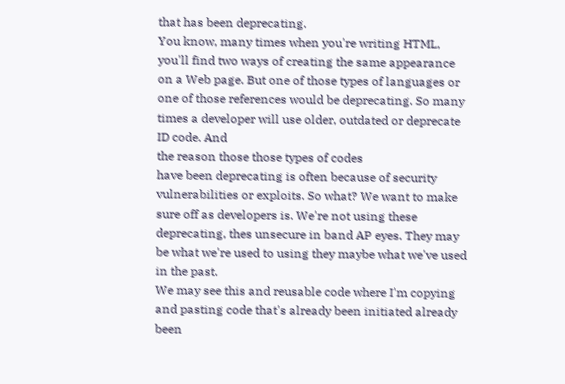that has been deprecating.
You know, many times when you're writing HTML, you'll find two ways of creating the same appearance on a Web page. But one of those types of languages or one of those references would be deprecating. So many times a developer will use older, outdated or deprecate ID code. And
the reason those those types of codes
have been deprecating is often because of security vulnerabilities or exploits. So what? We want to make sure off as developers is. We're not using these deprecating, thes unsecure in band AP eyes. They may be what we're used to using they maybe what we've used in the past.
We may see this and reusable code where I'm copying and pasting code that's already been initiated already been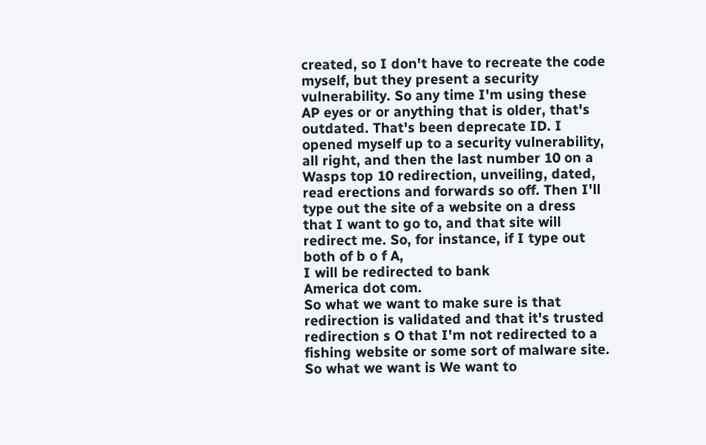created, so I don't have to recreate the code myself, but they present a security vulnerability. So any time I'm using these AP eyes or or anything that is older, that's outdated. That's been deprecate ID. I opened myself up to a security vulnerability,
all right, and then the last number 10 on a Wasps top 10 redirection, unveiling, dated, read erections and forwards so off. Then I'll type out the site of a website on a dress that I want to go to, and that site will redirect me. So, for instance, if I type out both of b o f A,
I will be redirected to bank
America dot com.
So what we want to make sure is that redirection is validated and that it's trusted
redirection s O that I'm not redirected to a fishing website or some sort of malware site. So what we want is We want to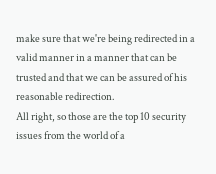make sure that we're being redirected in a valid manner in a manner that can be trusted and that we can be assured of his reasonable redirection.
All right, so those are the top 10 security issues from the world of a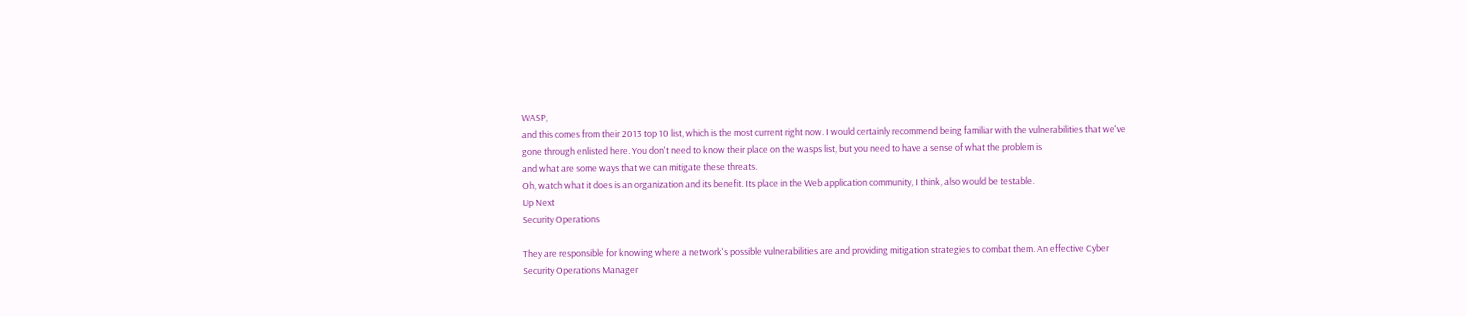WASP,
and this comes from their 2013 top 10 list, which is the most current right now. I would certainly recommend being familiar with the vulnerabilities that we've gone through enlisted here. You don't need to know their place on the wasps list, but you need to have a sense of what the problem is
and what are some ways that we can mitigate these threats.
Oh, watch what it does is an organization and its benefit. Its place in the Web application community, I think, also would be testable.
Up Next
Security Operations

They are responsible for knowing where a network's possible vulnerabilities are and providing mitigation strategies to combat them. An effective Cyber Security Operations Manager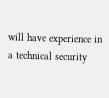will have experience in a technical security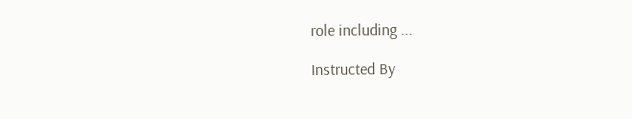role including ...

Instructed By